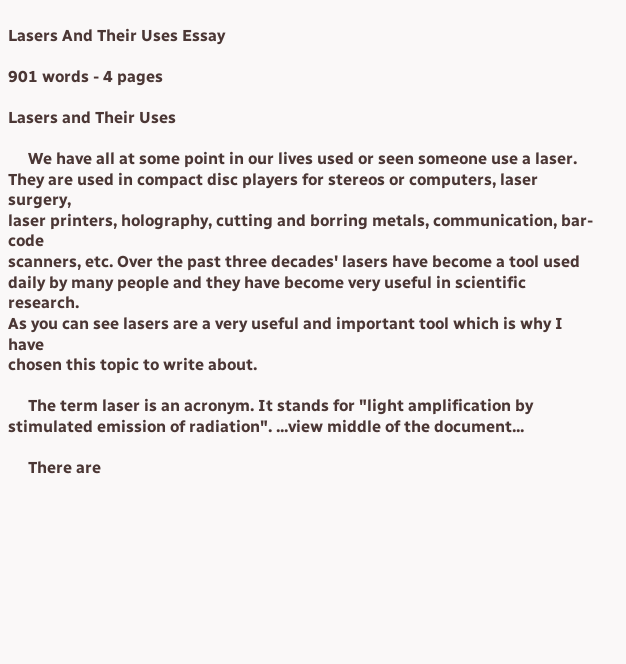Lasers And Their Uses Essay

901 words - 4 pages

Lasers and Their Uses

     We have all at some point in our lives used or seen someone use a laser.
They are used in compact disc players for stereos or computers, laser surgery,
laser printers, holography, cutting and borring metals, communication, bar-code
scanners, etc. Over the past three decades' lasers have become a tool used
daily by many people and they have become very useful in scientific research.
As you can see lasers are a very useful and important tool which is why I have
chosen this topic to write about.

     The term laser is an acronym. It stands for "light amplification by
stimulated emission of radiation". ...view middle of the document...

     There are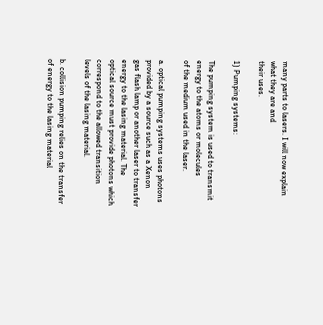many parts to lasers. I will now explain what they are and
their uses.

1) Pumping systems:

The pumping system is used to transmit energy to the atoms or molecules
of the medium used in the laser.

a. optical pumping systems uses photons provided by a source such as a Xenon
gas flash lamp or another laser to transfer energy to the lasing material. The
optical source must provide photons which correspond to the allowed transition
levels of the lasing material.

b. collision pumping relies on the transfer of energy to the lasing material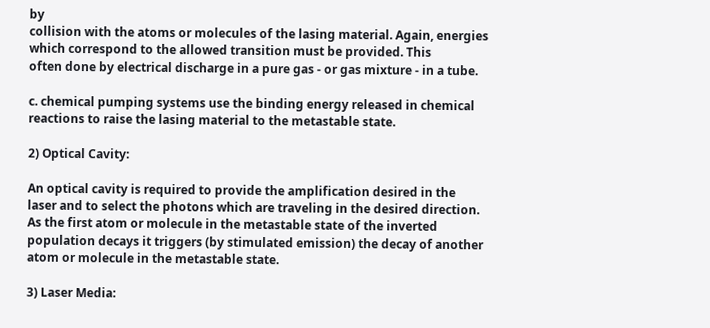by
collision with the atoms or molecules of the lasing material. Again, energies
which correspond to the allowed transition must be provided. This
often done by electrical discharge in a pure gas - or gas mixture - in a tube.

c. chemical pumping systems use the binding energy released in chemical
reactions to raise the lasing material to the metastable state.

2) Optical Cavity:

An optical cavity is required to provide the amplification desired in the
laser and to select the photons which are traveling in the desired direction.
As the first atom or molecule in the metastable state of the inverted
population decays it triggers (by stimulated emission) the decay of another
atom or molecule in the metastable state.

3) Laser Media: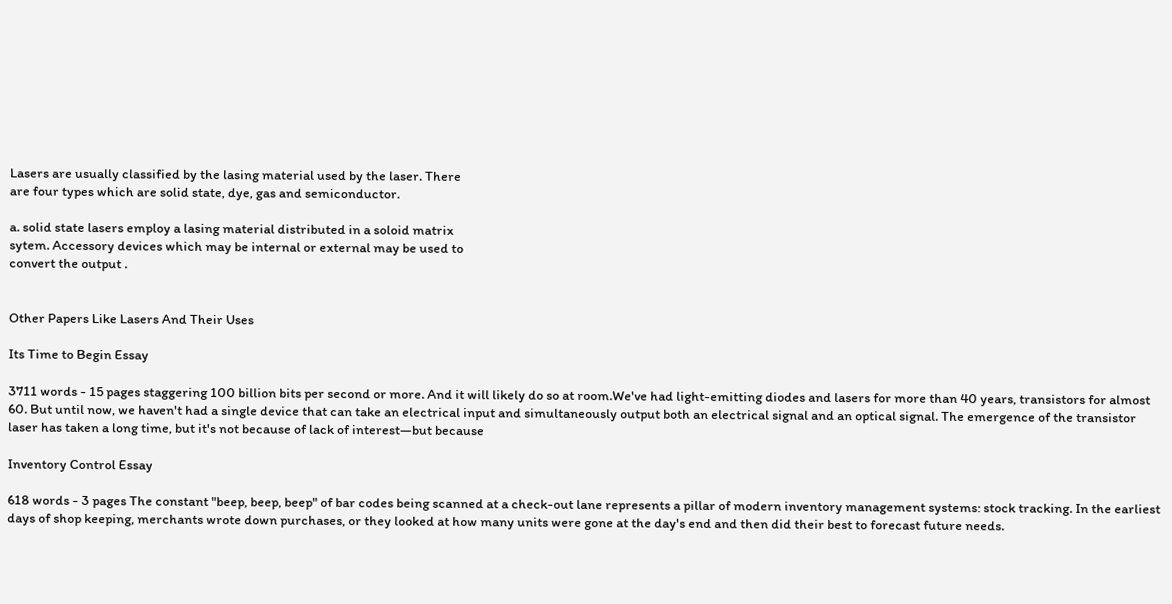Lasers are usually classified by the lasing material used by the laser. There
are four types which are solid state, dye, gas and semiconductor.

a. solid state lasers employ a lasing material distributed in a soloid matrix
sytem. Accessory devices which may be internal or external may be used to
convert the output .


Other Papers Like Lasers And Their Uses

Its Time to Begin Essay

3711 words - 15 pages staggering 100 billion bits per second or more. And it will likely do so at room.We've had light-emitting diodes and lasers for more than 40 years, transistors for almost 60. But until now, we haven't had a single device that can take an electrical input and simultaneously output both an electrical signal and an optical signal. The emergence of the transistor laser has taken a long time, but it's not because of lack of interest—but because

Inventory Control Essay

618 words - 3 pages The constant "beep, beep, beep" of bar codes being scanned at a check-out lane represents a pillar of modern inventory management systems: stock tracking. In the earliest days of shop keeping, merchants wrote down purchases, or they looked at how many units were gone at the day's end and then did their best to forecast future needs.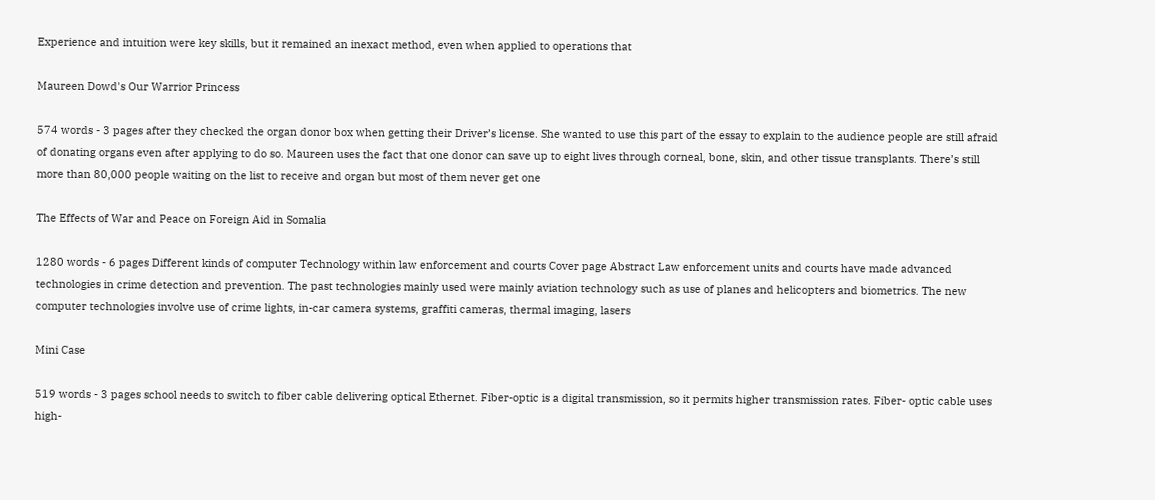Experience and intuition were key skills, but it remained an inexact method, even when applied to operations that

Maureen Dowd's Our Warrior Princess

574 words - 3 pages after they checked the organ donor box when getting their Driver’s license. She wanted to use this part of the essay to explain to the audience people are still afraid of donating organs even after applying to do so. Maureen uses the fact that one donor can save up to eight lives through corneal, bone, skin, and other tissue transplants. There’s still more than 80,000 people waiting on the list to receive and organ but most of them never get one

The Effects of War and Peace on Foreign Aid in Somalia

1280 words - 6 pages Different kinds of computer Technology within law enforcement and courts Cover page Abstract Law enforcement units and courts have made advanced technologies in crime detection and prevention. The past technologies mainly used were mainly aviation technology such as use of planes and helicopters and biometrics. The new computer technologies involve use of crime lights, in-car camera systems, graffiti cameras, thermal imaging, lasers

Mini Case

519 words - 3 pages school needs to switch to fiber cable delivering optical Ethernet. Fiber-optic is a digital transmission, so it permits higher transmission rates. Fiber- optic cable uses high-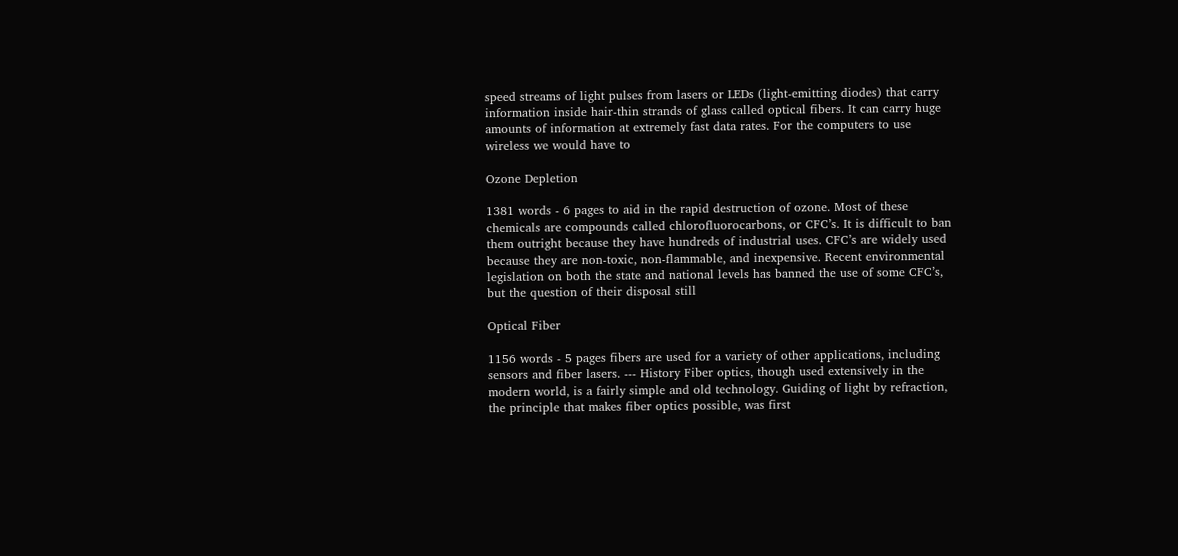speed streams of light pulses from lasers or LEDs (light-emitting diodes) that carry information inside hair-thin strands of glass called optical fibers. It can carry huge amounts of information at extremely fast data rates. For the computers to use wireless we would have to

Ozone Depletion

1381 words - 6 pages to aid in the rapid destruction of ozone. Most of these chemicals are compounds called chlorofluorocarbons, or CFC’s. It is difficult to ban them outright because they have hundreds of industrial uses. CFC’s are widely used because they are non-toxic, non-flammable, and inexpensive. Recent environmental legislation on both the state and national levels has banned the use of some CFC’s, but the question of their disposal still

Optical Fiber

1156 words - 5 pages fibers are used for a variety of other applications, including sensors and fiber lasers. --- History Fiber optics, though used extensively in the modern world, is a fairly simple and old technology. Guiding of light by refraction, the principle that makes fiber optics possible, was first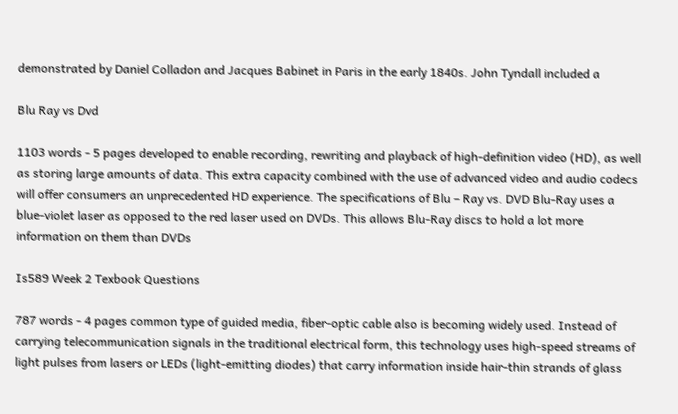demonstrated by Daniel Colladon and Jacques Babinet in Paris in the early 1840s. John Tyndall included a

Blu Ray vs Dvd

1103 words - 5 pages developed to enable recording, rewriting and playback of high-definition video (HD), as well as storing large amounts of data. This extra capacity combined with the use of advanced video and audio codecs will offer consumers an unprecedented HD experience. The specifications of Blu – Ray vs. DVD Blu-Ray uses a blue-violet laser as opposed to the red laser used on DVDs. This allows Blu-Ray discs to hold a lot more information on them than DVDs

Is589 Week 2 Texbook Questions

787 words - 4 pages common type of guided media, fiber-optic cable also is becoming widely used. Instead of carrying telecommunication signals in the traditional electrical form, this technology uses high-speed streams of light pulses from lasers or LEDs (light-emitting diodes) that carry information inside hair-thin strands of glass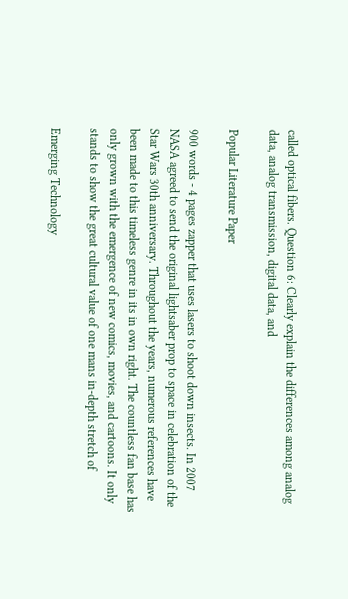called optical fibers. Question 6: Clearly explain the differences among analog data, analog transmission, digital data, and

Popular Literature Paper

900 words - 4 pages zapper that uses lasers to shoot down insects. In 2007 NASA agreed to send the original lightsaber prop to space in celebration of the Star Wars 30th anniversary. Throughout the years, numerous references have been made to this timeless genre in its in own right. The countless fan base has only grown with the emergence of new comics, movies, and cartoons. It only stands to show the great cultural value of one mans in-depth stretch of

Emerging Technology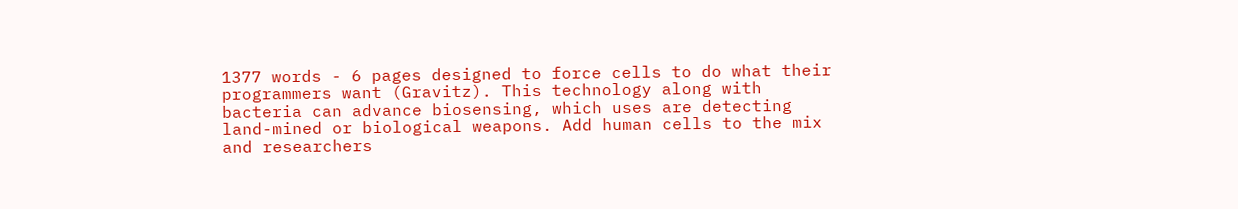1377 words - 6 pages designed to force cells to do what their programmers want (Gravitz). This technology along with bacteria can advance biosensing, which uses are detecting land-mined or biological weapons. Add human cells to the mix and researchers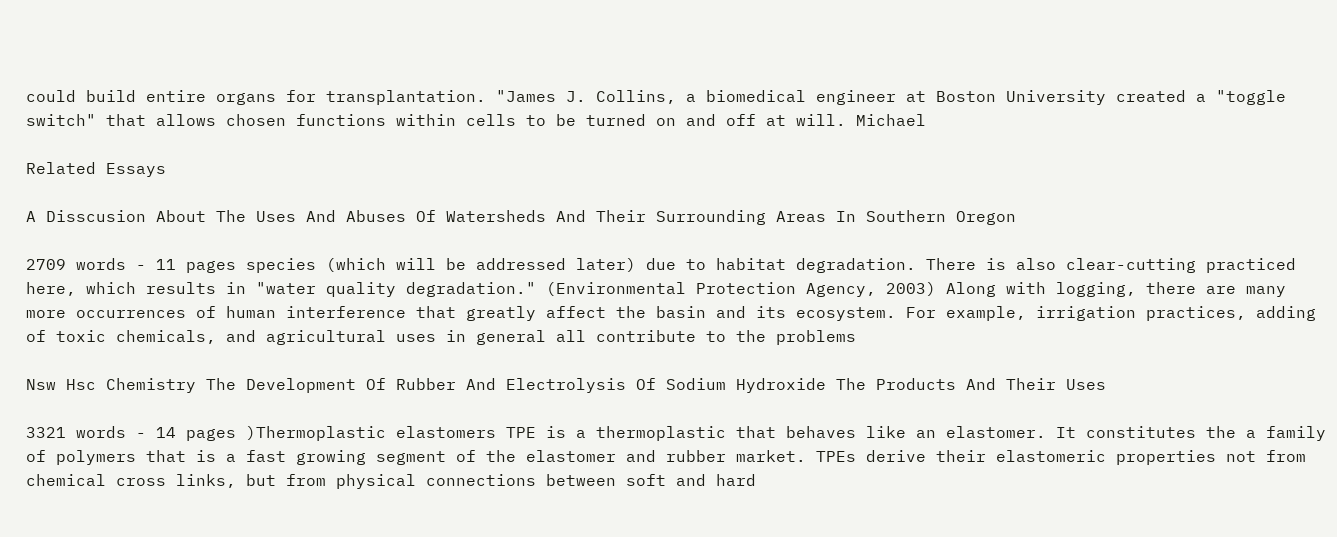could build entire organs for transplantation. "James J. Collins, a biomedical engineer at Boston University created a "toggle switch" that allows chosen functions within cells to be turned on and off at will. Michael

Related Essays

A Disscusion About The Uses And Abuses Of Watersheds And Their Surrounding Areas In Southern Oregon

2709 words - 11 pages species (which will be addressed later) due to habitat degradation. There is also clear-cutting practiced here, which results in "water quality degradation." (Environmental Protection Agency, 2003) Along with logging, there are many more occurrences of human interference that greatly affect the basin and its ecosystem. For example, irrigation practices, adding of toxic chemicals, and agricultural uses in general all contribute to the problems

Nsw Hsc Chemistry The Development Of Rubber And Electrolysis Of Sodium Hydroxide The Products And Their Uses

3321 words - 14 pages )Thermoplastic elastomers TPE is a thermoplastic that behaves like an elastomer. It constitutes the a family of polymers that is a fast growing segment of the elastomer and rubber market. TPEs derive their elastomeric properties not from chemical cross links, but from physical connections between soft and hard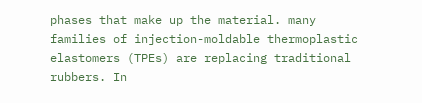phases that make up the material. many families of injection-moldable thermoplastic elastomers (TPEs) are replacing traditional rubbers. In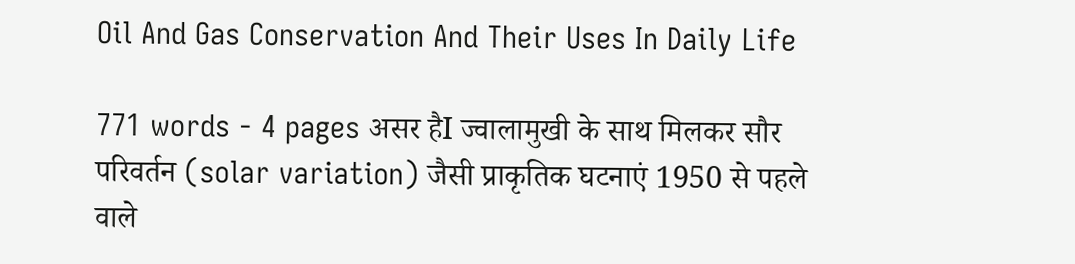Oil And Gas Conservation And Their Uses In Daily Life

771 words - 4 pages असर हैI ज्वालामुखी के साथ मिलकर सौर परिवर्तन (solar variation) जैसी प्राकृतिक घटनाएं 1950 से पहले वाले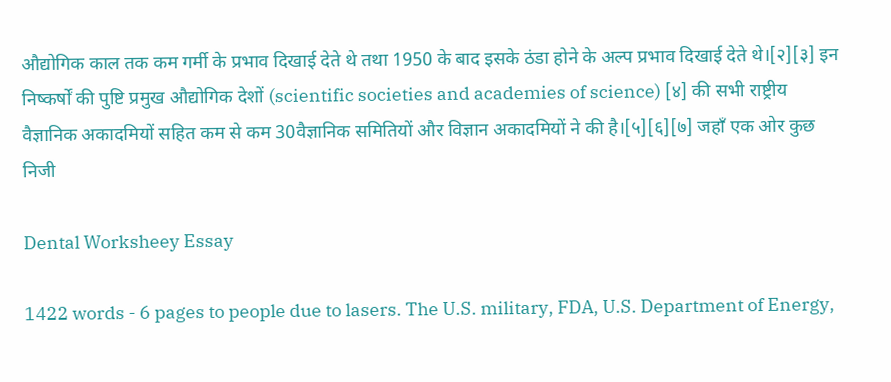औद्योगिक काल तक कम गर्मी के प्रभाव दिखाई देते थे तथा 1950 के बाद इसके ठंडा होने के अल्प प्रभाव दिखाई देते थे।[२][३] इन निष्कर्षों की पुष्टि प्रमुख औद्योगिक देशों (scientific societies and academies of science) [४] की सभी राष्ट्रीय वैज्ञानिक अकादमियों सहित कम से कम 30वैज्ञानिक समितियों और विज्ञान अकादमियों ने की है।[५][६][७] जहाँ एक ओर कुछ निजी

Dental Worksheey Essay

1422 words - 6 pages to people due to lasers. The U.S. military, FDA, U.S. Department of Energy,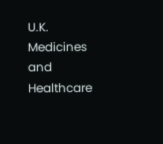U.K. Medicines and Healthcare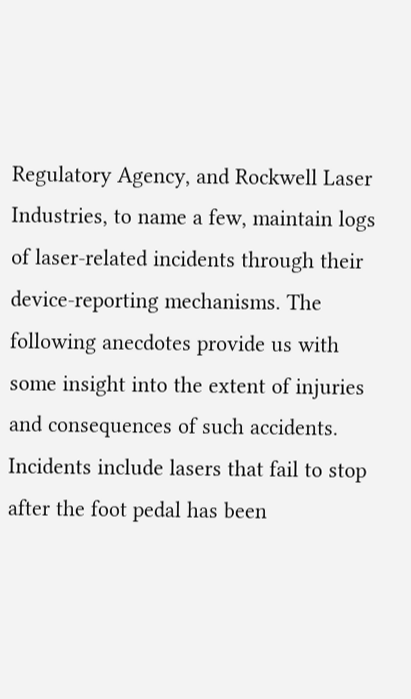Regulatory Agency, and Rockwell Laser Industries, to name a few, maintain logs of laser-related incidents through their device-reporting mechanisms. The following anecdotes provide us with some insight into the extent of injuries and consequences of such accidents. Incidents include lasers that fail to stop after the foot pedal has been